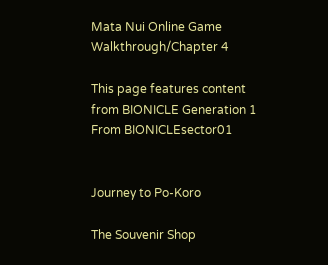Mata Nui Online Game Walkthrough/Chapter 4

This page features content from BIONICLE Generation 1
From BIONICLEsector01


Journey to Po-Koro

The Souvenir Shop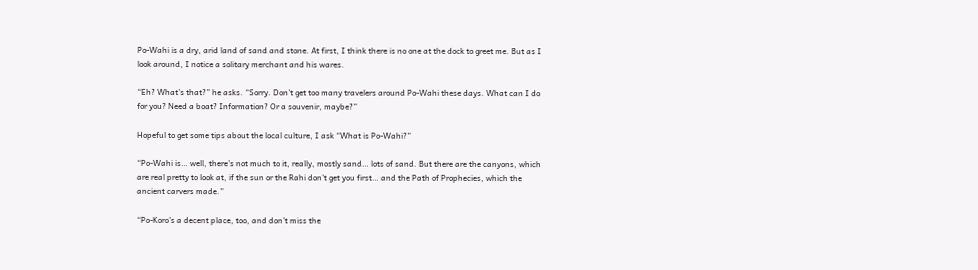Po-Wahi is a dry, arid land of sand and stone. At first, I think there is no one at the dock to greet me. But as I look around, I notice a solitary merchant and his wares.

“Eh? What’s that?” he asks. “Sorry. Don’t get too many travelers around Po-Wahi these days. What can I do for you? Need a boat? Information? Or a souvenir, maybe?”

Hopeful to get some tips about the local culture, I ask “What is Po-Wahi?”

“Po-Wahi is… well, there’s not much to it, really, mostly sand… lots of sand. But there are the canyons, which are real pretty to look at, if the sun or the Rahi don’t get you first… and the Path of Prophecies, which the ancient carvers made.”

“Po-Koro’s a decent place, too, and don’t miss the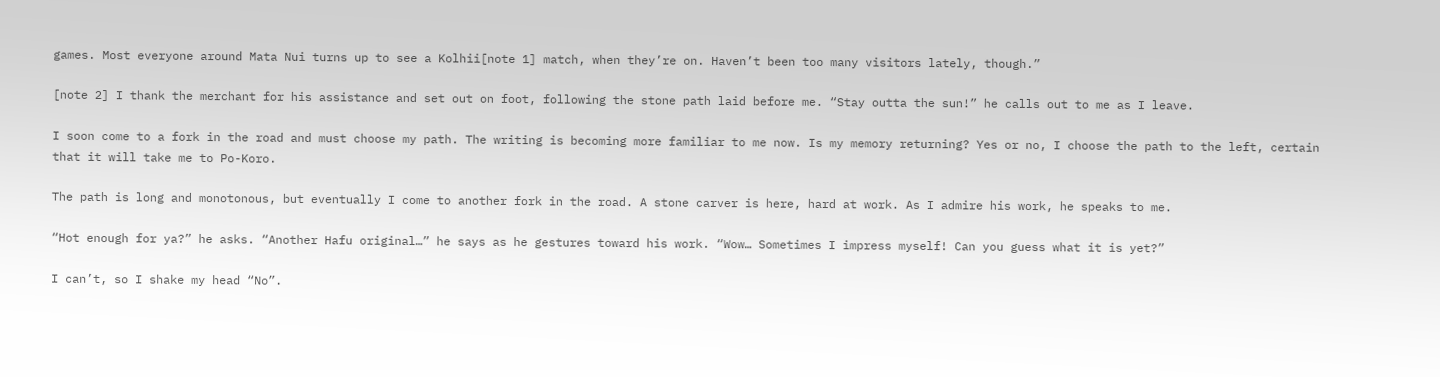games. Most everyone around Mata Nui turns up to see a Kolhii[note 1] match, when they’re on. Haven’t been too many visitors lately, though.”

[note 2] I thank the merchant for his assistance and set out on foot, following the stone path laid before me. “Stay outta the sun!” he calls out to me as I leave.

I soon come to a fork in the road and must choose my path. The writing is becoming more familiar to me now. Is my memory returning? Yes or no, I choose the path to the left, certain that it will take me to Po-Koro.

The path is long and monotonous, but eventually I come to another fork in the road. A stone carver is here, hard at work. As I admire his work, he speaks to me.

“Hot enough for ya?” he asks. “Another Hafu original…” he says as he gestures toward his work. “Wow… Sometimes I impress myself! Can you guess what it is yet?”

I can’t, so I shake my head “No”.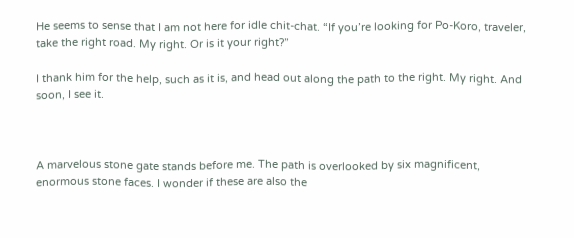He seems to sense that I am not here for idle chit-chat. “If you’re looking for Po-Koro, traveler, take the right road. My right. Or is it your right?”

I thank him for the help, such as it is, and head out along the path to the right. My right. And soon, I see it.



A marvelous stone gate stands before me. The path is overlooked by six magnificent, enormous stone faces. I wonder if these are also the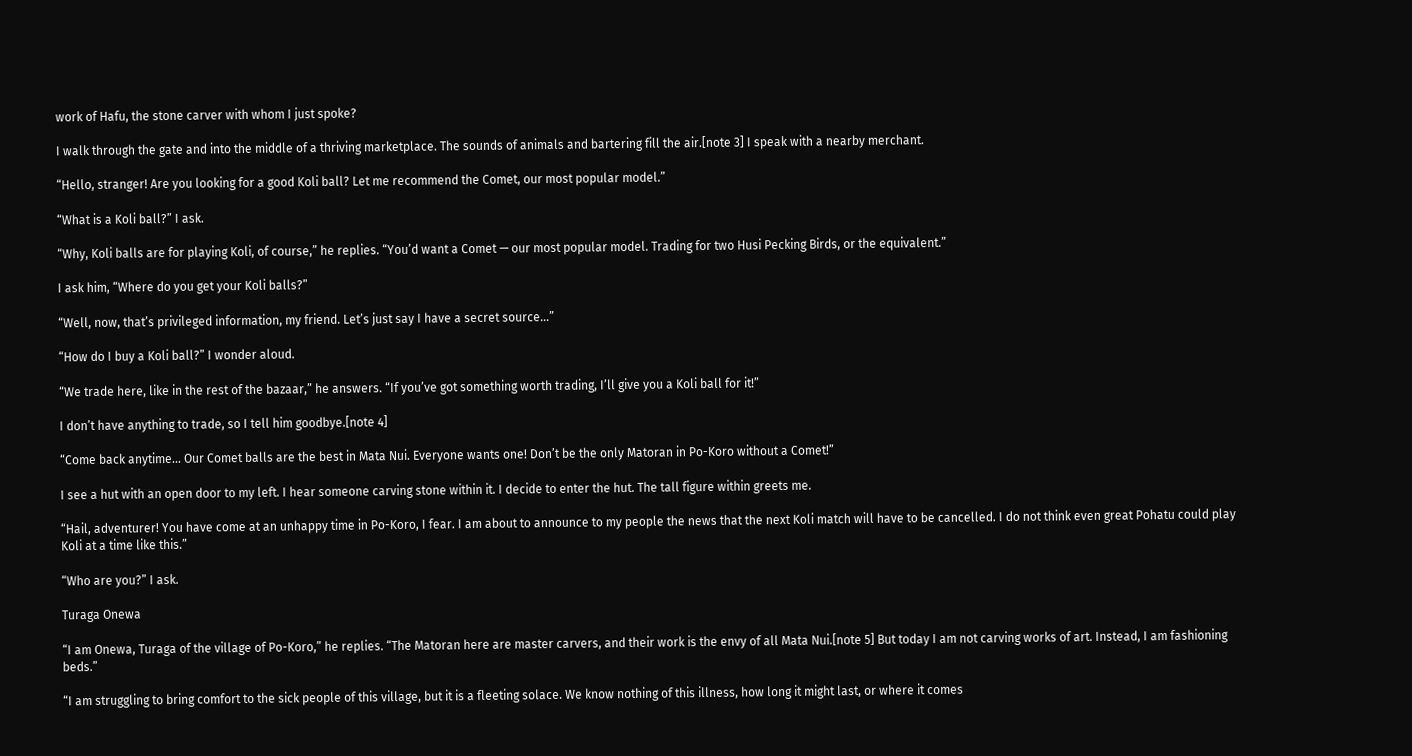work of Hafu, the stone carver with whom I just spoke?

I walk through the gate and into the middle of a thriving marketplace. The sounds of animals and bartering fill the air.[note 3] I speak with a nearby merchant.

“Hello, stranger! Are you looking for a good Koli ball? Let me recommend the Comet, our most popular model.”

“What is a Koli ball?” I ask.

“Why, Koli balls are for playing Koli, of course,” he replies. “You’d want a Comet — our most popular model. Trading for two Husi Pecking Birds, or the equivalent.”

I ask him, “Where do you get your Koli balls?”

“Well, now, that’s privileged information, my friend. Let’s just say I have a secret source…”

“How do I buy a Koli ball?” I wonder aloud.

“We trade here, like in the rest of the bazaar,” he answers. “If you’ve got something worth trading, I’ll give you a Koli ball for it!”

I don’t have anything to trade, so I tell him goodbye.[note 4]

“Come back anytime… Our Comet balls are the best in Mata Nui. Everyone wants one! Don’t be the only Matoran in Po-Koro without a Comet!”

I see a hut with an open door to my left. I hear someone carving stone within it. I decide to enter the hut. The tall figure within greets me.

“Hail, adventurer! You have come at an unhappy time in Po-Koro, I fear. I am about to announce to my people the news that the next Koli match will have to be cancelled. I do not think even great Pohatu could play Koli at a time like this.”

“Who are you?” I ask.

Turaga Onewa

“I am Onewa, Turaga of the village of Po-Koro,” he replies. “The Matoran here are master carvers, and their work is the envy of all Mata Nui.[note 5] But today I am not carving works of art. Instead, I am fashioning beds.”

“I am struggling to bring comfort to the sick people of this village, but it is a fleeting solace. We know nothing of this illness, how long it might last, or where it comes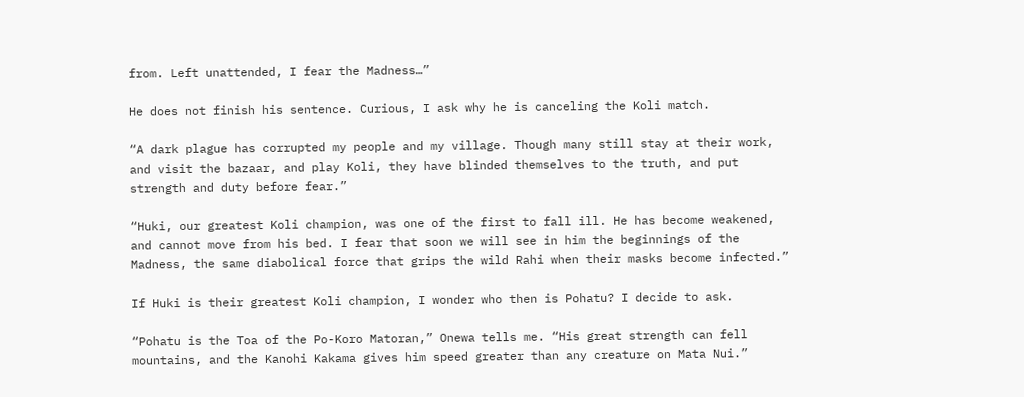from. Left unattended, I fear the Madness…”

He does not finish his sentence. Curious, I ask why he is canceling the Koli match.

“A dark plague has corrupted my people and my village. Though many still stay at their work, and visit the bazaar, and play Koli, they have blinded themselves to the truth, and put strength and duty before fear.”

“Huki, our greatest Koli champion, was one of the first to fall ill. He has become weakened, and cannot move from his bed. I fear that soon we will see in him the beginnings of the Madness, the same diabolical force that grips the wild Rahi when their masks become infected.”

If Huki is their greatest Koli champion, I wonder who then is Pohatu? I decide to ask.

“Pohatu is the Toa of the Po-Koro Matoran,” Onewa tells me. “His great strength can fell mountains, and the Kanohi Kakama gives him speed greater than any creature on Mata Nui.”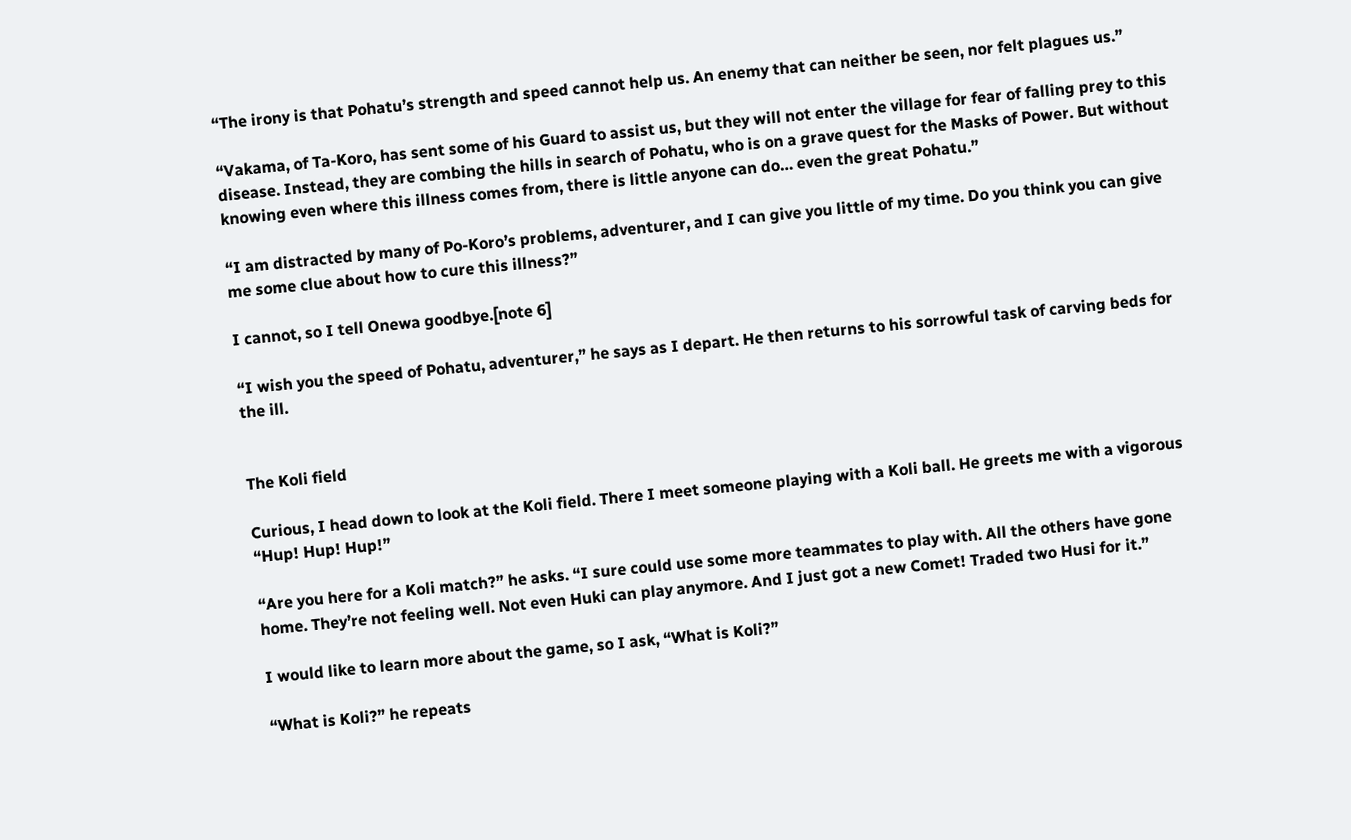“The irony is that Pohatu’s strength and speed cannot help us. An enemy that can neither be seen, nor felt plagues us.”

“Vakama, of Ta-Koro, has sent some of his Guard to assist us, but they will not enter the village for fear of falling prey to this disease. Instead, they are combing the hills in search of Pohatu, who is on a grave quest for the Masks of Power. But without knowing even where this illness comes from, there is little anyone can do… even the great Pohatu.”

“I am distracted by many of Po-Koro’s problems, adventurer, and I can give you little of my time. Do you think you can give me some clue about how to cure this illness?”

I cannot, so I tell Onewa goodbye.[note 6]

“I wish you the speed of Pohatu, adventurer,” he says as I depart. He then returns to his sorrowful task of carving beds for the ill.


The Koli field

Curious, I head down to look at the Koli field. There I meet someone playing with a Koli ball. He greets me with a vigorous “Hup! Hup! Hup!”

“Are you here for a Koli match?” he asks. “I sure could use some more teammates to play with. All the others have gone home. They’re not feeling well. Not even Huki can play anymore. And I just got a new Comet! Traded two Husi for it.”

I would like to learn more about the game, so I ask, “What is Koli?”

“What is Koli?” he repeats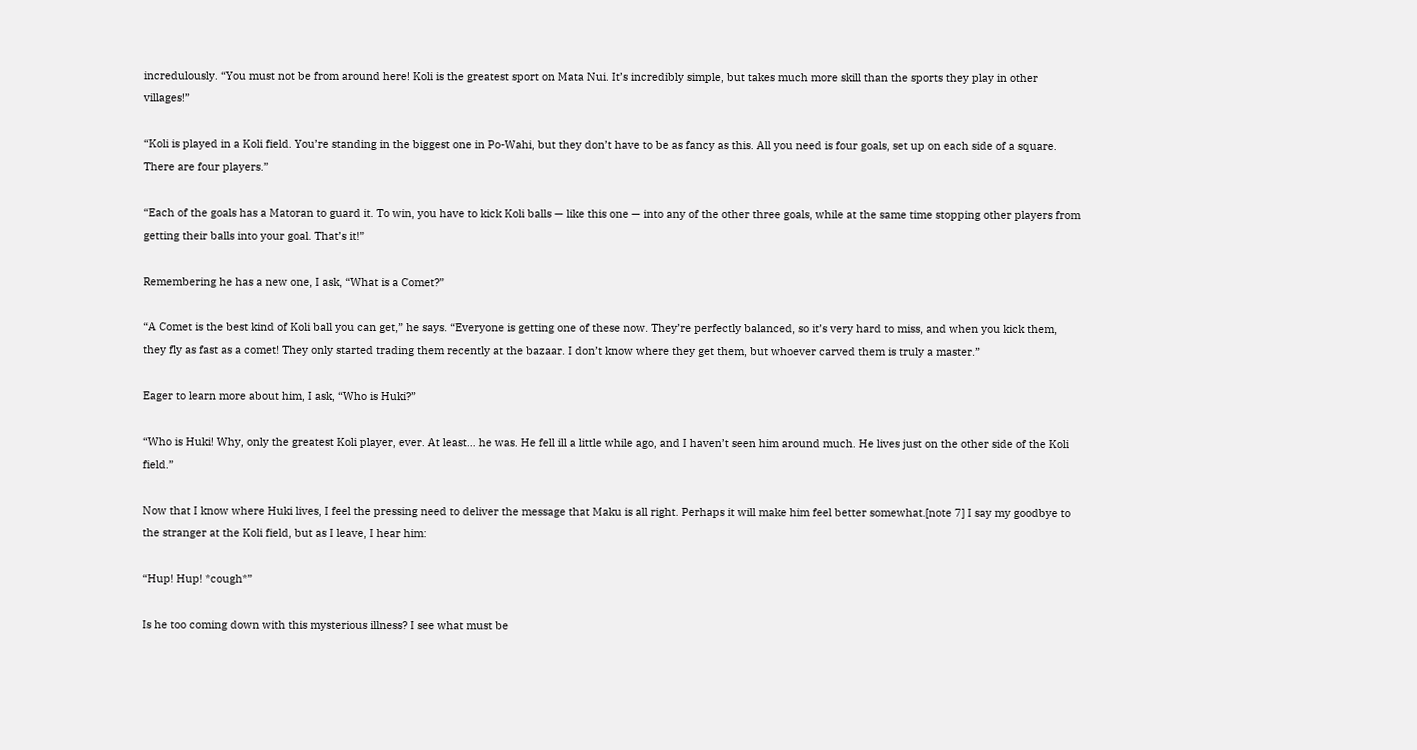incredulously. “You must not be from around here! Koli is the greatest sport on Mata Nui. It’s incredibly simple, but takes much more skill than the sports they play in other villages!”

“Koli is played in a Koli field. You’re standing in the biggest one in Po-Wahi, but they don’t have to be as fancy as this. All you need is four goals, set up on each side of a square. There are four players.”

“Each of the goals has a Matoran to guard it. To win, you have to kick Koli balls — like this one — into any of the other three goals, while at the same time stopping other players from getting their balls into your goal. That’s it!”

Remembering he has a new one, I ask, “What is a Comet?”

“A Comet is the best kind of Koli ball you can get,” he says. “Everyone is getting one of these now. They’re perfectly balanced, so it’s very hard to miss, and when you kick them, they fly as fast as a comet! They only started trading them recently at the bazaar. I don’t know where they get them, but whoever carved them is truly a master.”

Eager to learn more about him, I ask, “Who is Huki?”

“Who is Huki! Why, only the greatest Koli player, ever. At least… he was. He fell ill a little while ago, and I haven’t seen him around much. He lives just on the other side of the Koli field.”

Now that I know where Huki lives, I feel the pressing need to deliver the message that Maku is all right. Perhaps it will make him feel better somewhat.[note 7] I say my goodbye to the stranger at the Koli field, but as I leave, I hear him:

“Hup! Hup! *cough*”

Is he too coming down with this mysterious illness? I see what must be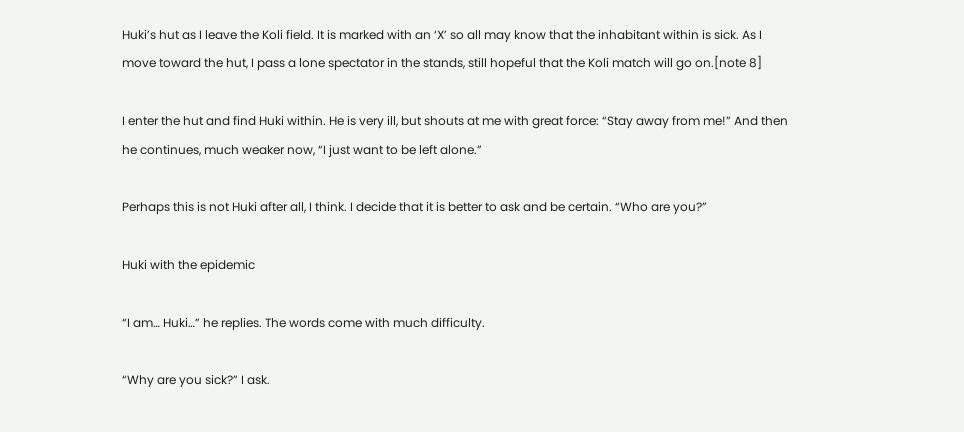Huki’s hut as I leave the Koli field. It is marked with an ‘X’ so all may know that the inhabitant within is sick. As I move toward the hut, I pass a lone spectator in the stands, still hopeful that the Koli match will go on.[note 8]

I enter the hut and find Huki within. He is very ill, but shouts at me with great force: “Stay away from me!” And then he continues, much weaker now, “I just want to be left alone.”

Perhaps this is not Huki after all, I think. I decide that it is better to ask and be certain. “Who are you?”

Huki with the epidemic

“I am… Huki…” he replies. The words come with much difficulty.

“Why are you sick?” I ask.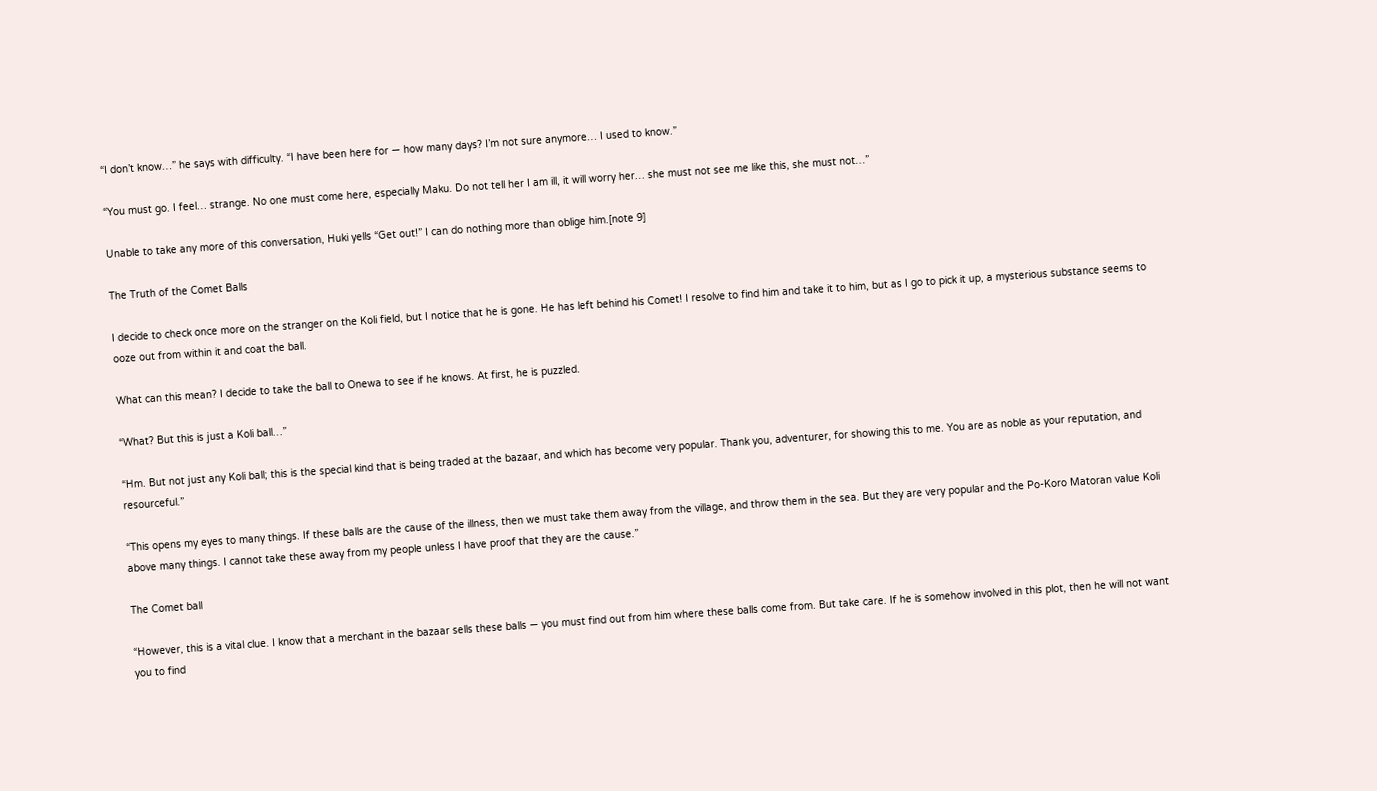“I don’t know…” he says with difficulty. “I have been here for — how many days? I’m not sure anymore… I used to know.”

“You must go. I feel… strange. No one must come here, especially Maku. Do not tell her I am ill, it will worry her… she must not see me like this, she must not…”

Unable to take any more of this conversation, Huki yells “Get out!” I can do nothing more than oblige him.[note 9]

The Truth of the Comet Balls

I decide to check once more on the stranger on the Koli field, but I notice that he is gone. He has left behind his Comet! I resolve to find him and take it to him, but as I go to pick it up, a mysterious substance seems to ooze out from within it and coat the ball.

What can this mean? I decide to take the ball to Onewa to see if he knows. At first, he is puzzled.

“What? But this is just a Koli ball…”

“Hm. But not just any Koli ball; this is the special kind that is being traded at the bazaar, and which has become very popular. Thank you, adventurer, for showing this to me. You are as noble as your reputation, and resourceful.”

“This opens my eyes to many things. If these balls are the cause of the illness, then we must take them away from the village, and throw them in the sea. But they are very popular and the Po-Koro Matoran value Koli above many things. I cannot take these away from my people unless I have proof that they are the cause.”

The Comet ball

“However, this is a vital clue. I know that a merchant in the bazaar sells these balls — you must find out from him where these balls come from. But take care. If he is somehow involved in this plot, then he will not want you to find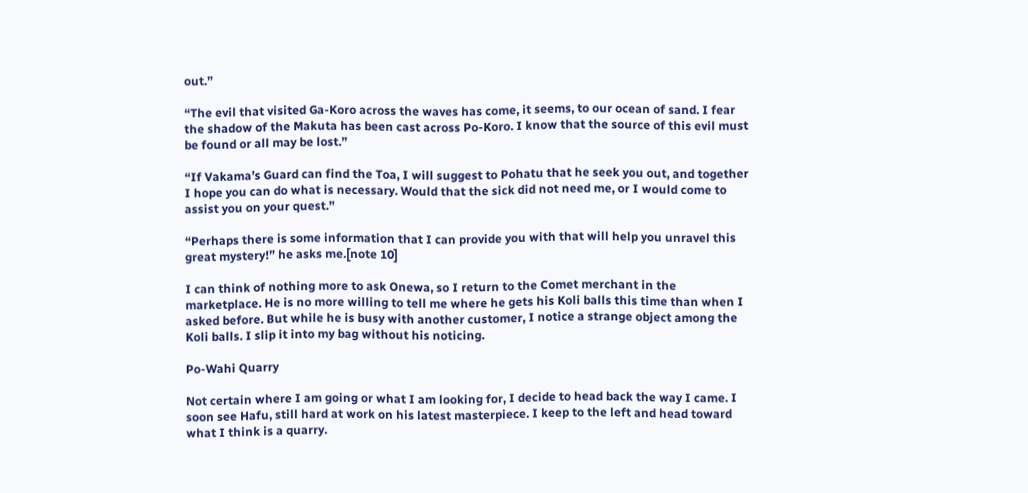out.”

“The evil that visited Ga-Koro across the waves has come, it seems, to our ocean of sand. I fear the shadow of the Makuta has been cast across Po-Koro. I know that the source of this evil must be found or all may be lost.”

“If Vakama’s Guard can find the Toa, I will suggest to Pohatu that he seek you out, and together I hope you can do what is necessary. Would that the sick did not need me, or I would come to assist you on your quest.”

“Perhaps there is some information that I can provide you with that will help you unravel this great mystery!” he asks me.[note 10]

I can think of nothing more to ask Onewa, so I return to the Comet merchant in the marketplace. He is no more willing to tell me where he gets his Koli balls this time than when I asked before. But while he is busy with another customer, I notice a strange object among the Koli balls. I slip it into my bag without his noticing.

Po-Wahi Quarry

Not certain where I am going or what I am looking for, I decide to head back the way I came. I soon see Hafu, still hard at work on his latest masterpiece. I keep to the left and head toward what I think is a quarry.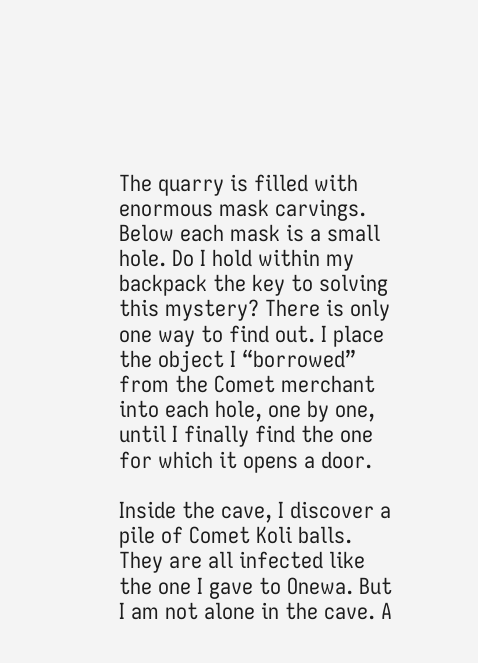The quarry is filled with enormous mask carvings. Below each mask is a small hole. Do I hold within my backpack the key to solving this mystery? There is only one way to find out. I place the object I “borrowed” from the Comet merchant into each hole, one by one, until I finally find the one for which it opens a door.

Inside the cave, I discover a pile of Comet Koli balls. They are all infected like the one I gave to Onewa. But I am not alone in the cave. A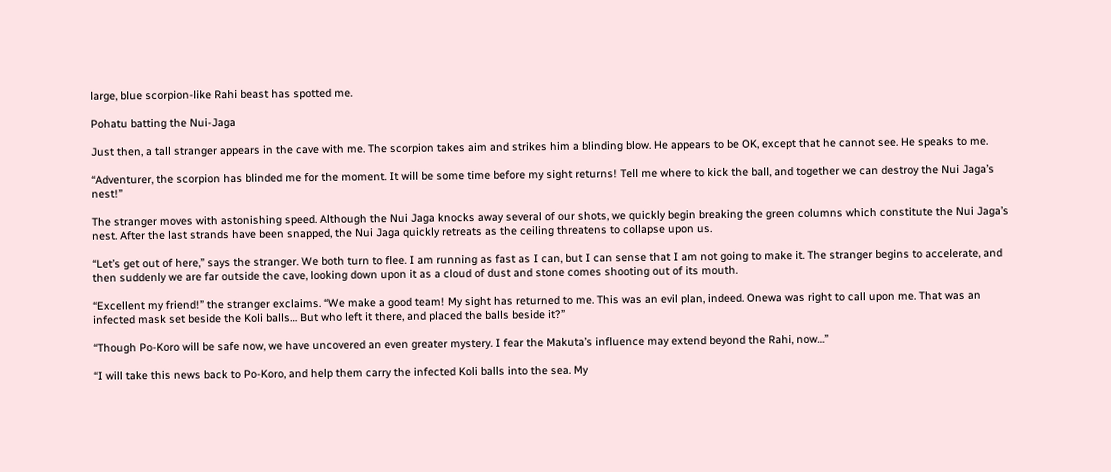large, blue scorpion-like Rahi beast has spotted me.

Pohatu batting the Nui-Jaga

Just then, a tall stranger appears in the cave with me. The scorpion takes aim and strikes him a blinding blow. He appears to be OK, except that he cannot see. He speaks to me.

“Adventurer, the scorpion has blinded me for the moment. It will be some time before my sight returns! Tell me where to kick the ball, and together we can destroy the Nui Jaga’s nest!”

The stranger moves with astonishing speed. Although the Nui Jaga knocks away several of our shots, we quickly begin breaking the green columns which constitute the Nui Jaga’s nest. After the last strands have been snapped, the Nui Jaga quickly retreats as the ceiling threatens to collapse upon us.

“Let’s get out of here,” says the stranger. We both turn to flee. I am running as fast as I can, but I can sense that I am not going to make it. The stranger begins to accelerate, and then suddenly we are far outside the cave, looking down upon it as a cloud of dust and stone comes shooting out of its mouth.

“Excellent my friend!” the stranger exclaims. “We make a good team! My sight has returned to me. This was an evil plan, indeed. Onewa was right to call upon me. That was an infected mask set beside the Koli balls… But who left it there, and placed the balls beside it?”

“Though Po-Koro will be safe now, we have uncovered an even greater mystery. I fear the Makuta’s influence may extend beyond the Rahi, now…”

“I will take this news back to Po-Koro, and help them carry the infected Koli balls into the sea. My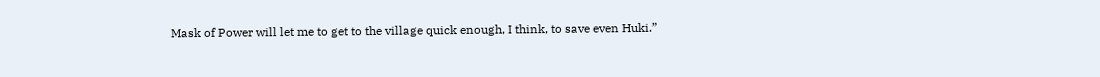Mask of Power will let me to get to the village quick enough, I think, to save even Huki.”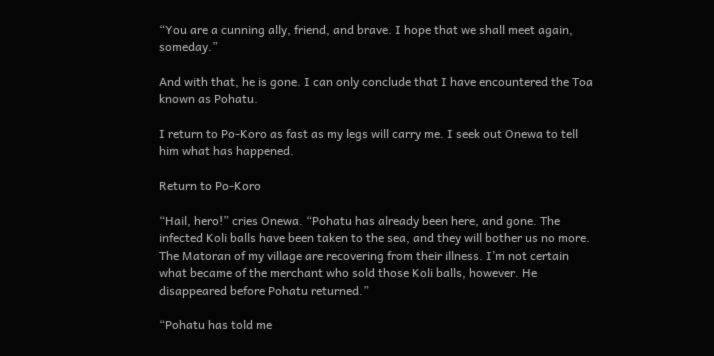“You are a cunning ally, friend, and brave. I hope that we shall meet again, someday.”

And with that, he is gone. I can only conclude that I have encountered the Toa known as Pohatu.

I return to Po-Koro as fast as my legs will carry me. I seek out Onewa to tell him what has happened.

Return to Po-Koro

“Hail, hero!” cries Onewa. “Pohatu has already been here, and gone. The infected Koli balls have been taken to the sea, and they will bother us no more. The Matoran of my village are recovering from their illness. I’m not certain what became of the merchant who sold those Koli balls, however. He disappeared before Pohatu returned.”

“Pohatu has told me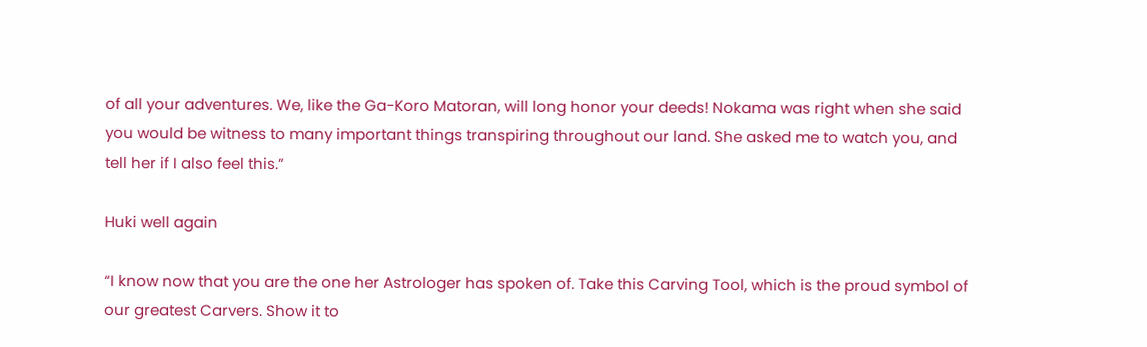of all your adventures. We, like the Ga-Koro Matoran, will long honor your deeds! Nokama was right when she said you would be witness to many important things transpiring throughout our land. She asked me to watch you, and tell her if I also feel this.”

Huki well again

“I know now that you are the one her Astrologer has spoken of. Take this Carving Tool, which is the proud symbol of our greatest Carvers. Show it to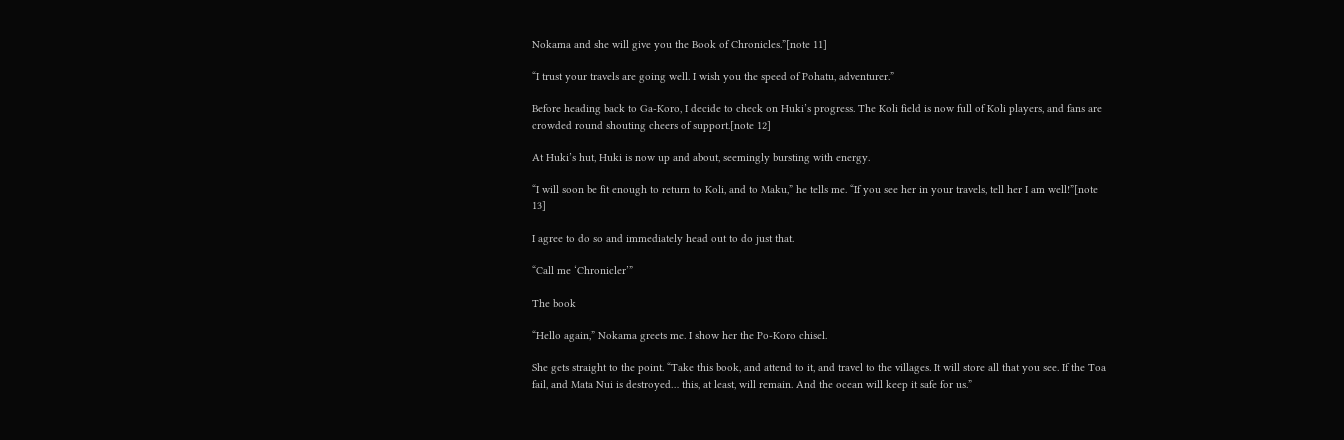Nokama and she will give you the Book of Chronicles.”[note 11]

“I trust your travels are going well. I wish you the speed of Pohatu, adventurer.”

Before heading back to Ga-Koro, I decide to check on Huki’s progress. The Koli field is now full of Koli players, and fans are crowded round shouting cheers of support.[note 12]

At Huki’s hut, Huki is now up and about, seemingly bursting with energy.

“I will soon be fit enough to return to Koli, and to Maku,” he tells me. “If you see her in your travels, tell her I am well!”[note 13]

I agree to do so and immediately head out to do just that.

“Call me ‘Chronicler’”

The book

“Hello again,” Nokama greets me. I show her the Po-Koro chisel.

She gets straight to the point. “Take this book, and attend to it, and travel to the villages. It will store all that you see. If the Toa fail, and Mata Nui is destroyed… this, at least, will remain. And the ocean will keep it safe for us.”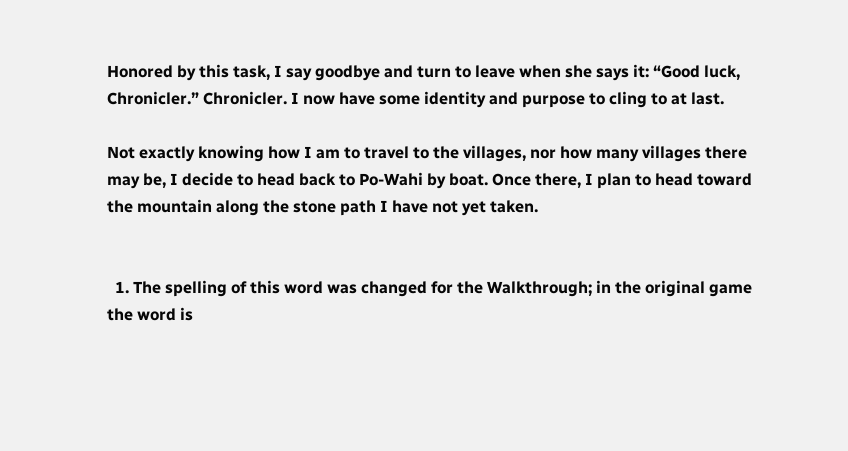Honored by this task, I say goodbye and turn to leave when she says it: “Good luck, Chronicler.” Chronicler. I now have some identity and purpose to cling to at last.

Not exactly knowing how I am to travel to the villages, nor how many villages there may be, I decide to head back to Po-Wahi by boat. Once there, I plan to head toward the mountain along the stone path I have not yet taken.


  1. The spelling of this word was changed for the Walkthrough; in the original game the word is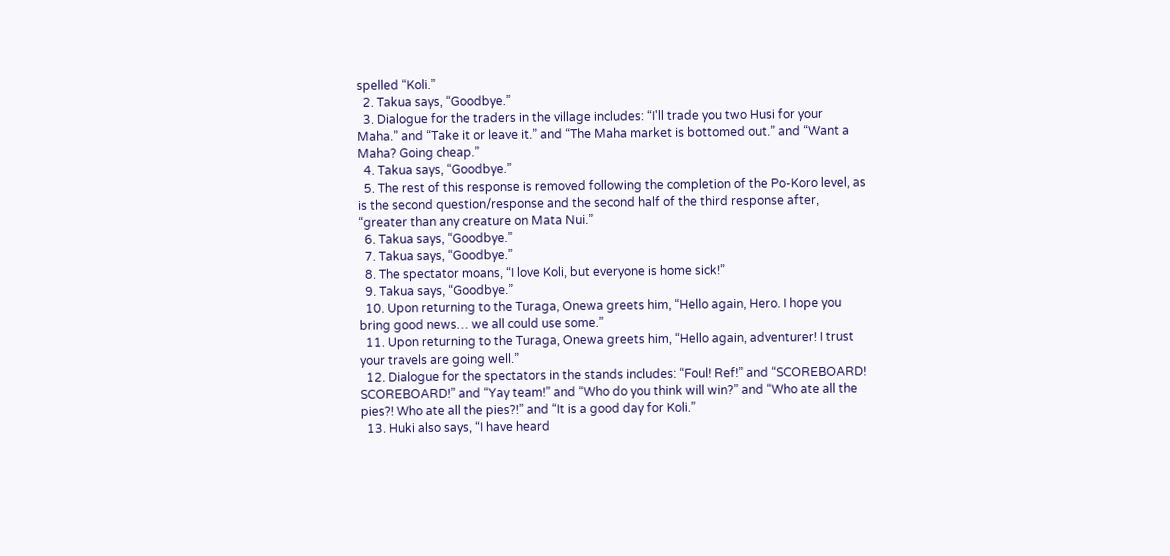spelled “Koli.”
  2. Takua says, “Goodbye.”
  3. Dialogue for the traders in the village includes: “I'll trade you two Husi for your Maha.” and “Take it or leave it.” and “The Maha market is bottomed out.” and “Want a Maha? Going cheap.”
  4. Takua says, “Goodbye.”
  5. The rest of this response is removed following the completion of the Po-Koro level, as is the second question/response and the second half of the third response after, “greater than any creature on Mata Nui.”
  6. Takua says, “Goodbye.”
  7. Takua says, “Goodbye.”
  8. The spectator moans, “I love Koli, but everyone is home sick!”
  9. Takua says, “Goodbye.”
  10. Upon returning to the Turaga, Onewa greets him, “Hello again, Hero. I hope you bring good news… we all could use some.”
  11. Upon returning to the Turaga, Onewa greets him, “Hello again, adventurer! I trust your travels are going well.”
  12. Dialogue for the spectators in the stands includes: “Foul! Ref!” and “SCOREBOARD! SCOREBOARD!” and “Yay team!” and “Who do you think will win?” and “Who ate all the pies?! Who ate all the pies?!” and “It is a good day for Koli.”
  13. Huki also says, “I have heard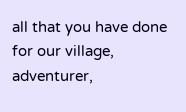all that you have done for our village, adventurer,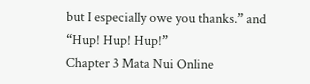but I especially owe you thanks.” and “Hup! Hup! Hup!”
Chapter 3 Mata Nui Online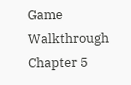Game Walkthrough Chapter 5